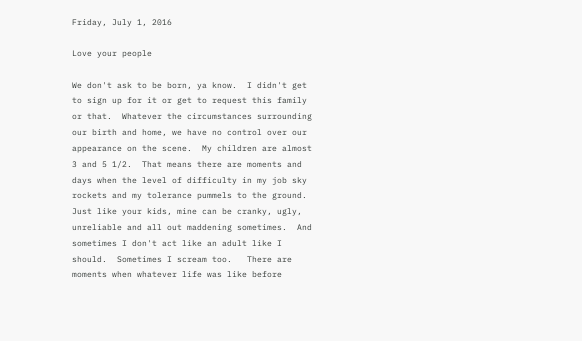Friday, July 1, 2016

Love your people

We don't ask to be born, ya know.  I didn't get to sign up for it or get to request this family or that.  Whatever the circumstances surrounding our birth and home, we have no control over our appearance on the scene.  My children are almost 3 and 5 1/2.  That means there are moments and days when the level of difficulty in my job sky rockets and my tolerance pummels to the ground.  Just like your kids, mine can be cranky, ugly, unreliable and all out maddening sometimes.  And sometimes I don't act like an adult like I should.  Sometimes I scream too.   There are moments when whatever life was like before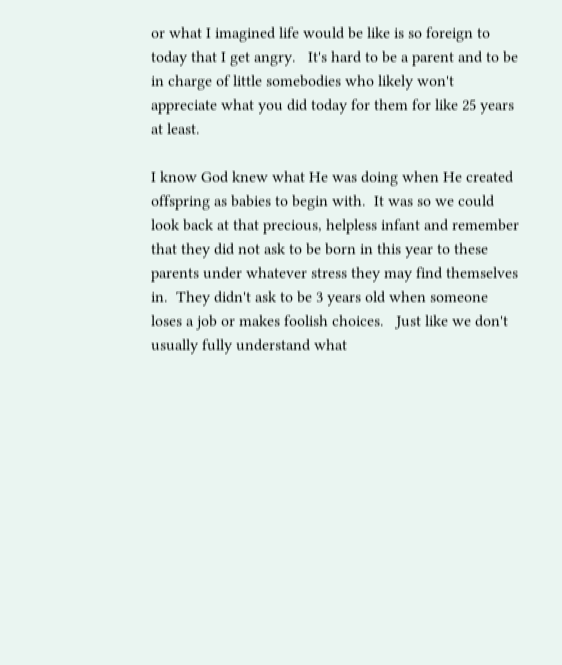or what I imagined life would be like is so foreign to today that I get angry.   It's hard to be a parent and to be in charge of little somebodies who likely won't appreciate what you did today for them for like 25 years at least.

I know God knew what He was doing when He created offspring as babies to begin with.  It was so we could look back at that precious, helpless infant and remember that they did not ask to be born in this year to these parents under whatever stress they may find themselves in.  They didn't ask to be 3 years old when someone loses a job or makes foolish choices.   Just like we don't usually fully understand what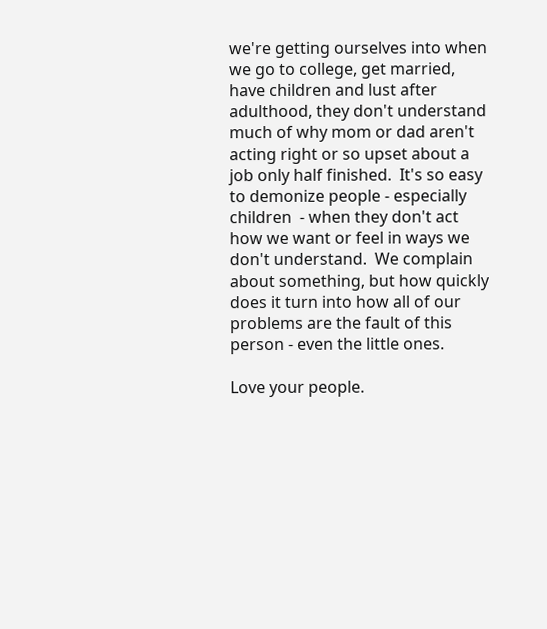we're getting ourselves into when we go to college, get married, have children and lust after adulthood, they don't understand much of why mom or dad aren't acting right or so upset about a job only half finished.  It's so easy to demonize people - especially children  - when they don't act how we want or feel in ways we don't understand.  We complain about something, but how quickly does it turn into how all of our problems are the fault of this person - even the little ones.

Love your people.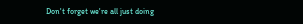Don't forget we're all just doing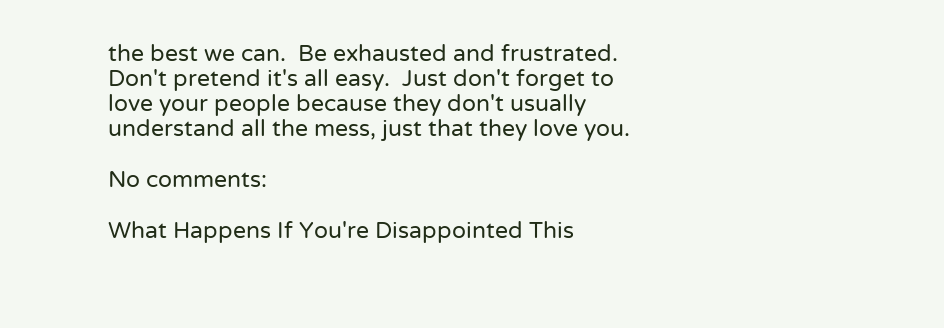the best we can.  Be exhausted and frustrated. Don't pretend it's all easy.  Just don't forget to love your people because they don't usually understand all the mess, just that they love you.

No comments:

What Happens If You're Disappointed This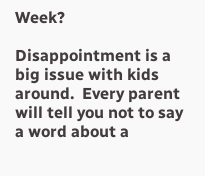Week?

Disappointment is a big issue with kids around.  Every parent will tell you not to say a word about a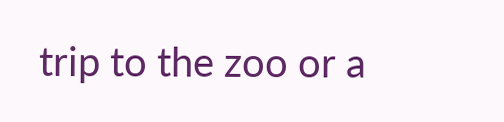trip to the zoo or a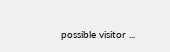possible visitor ...